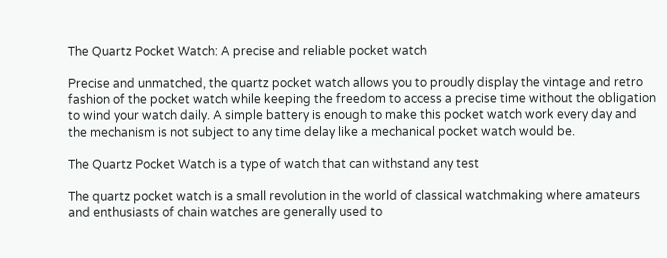The Quartz Pocket Watch: A precise and reliable pocket watch

Precise and unmatched, the quartz pocket watch allows you to proudly display the vintage and retro fashion of the pocket watch while keeping the freedom to access a precise time without the obligation to wind your watch daily. A simple battery is enough to make this pocket watch work every day and the mechanism is not subject to any time delay like a mechanical pocket watch would be.

The Quartz Pocket Watch is a type of watch that can withstand any test

The quartz pocket watch is a small revolution in the world of classical watchmaking where amateurs and enthusiasts of chain watches are generally used to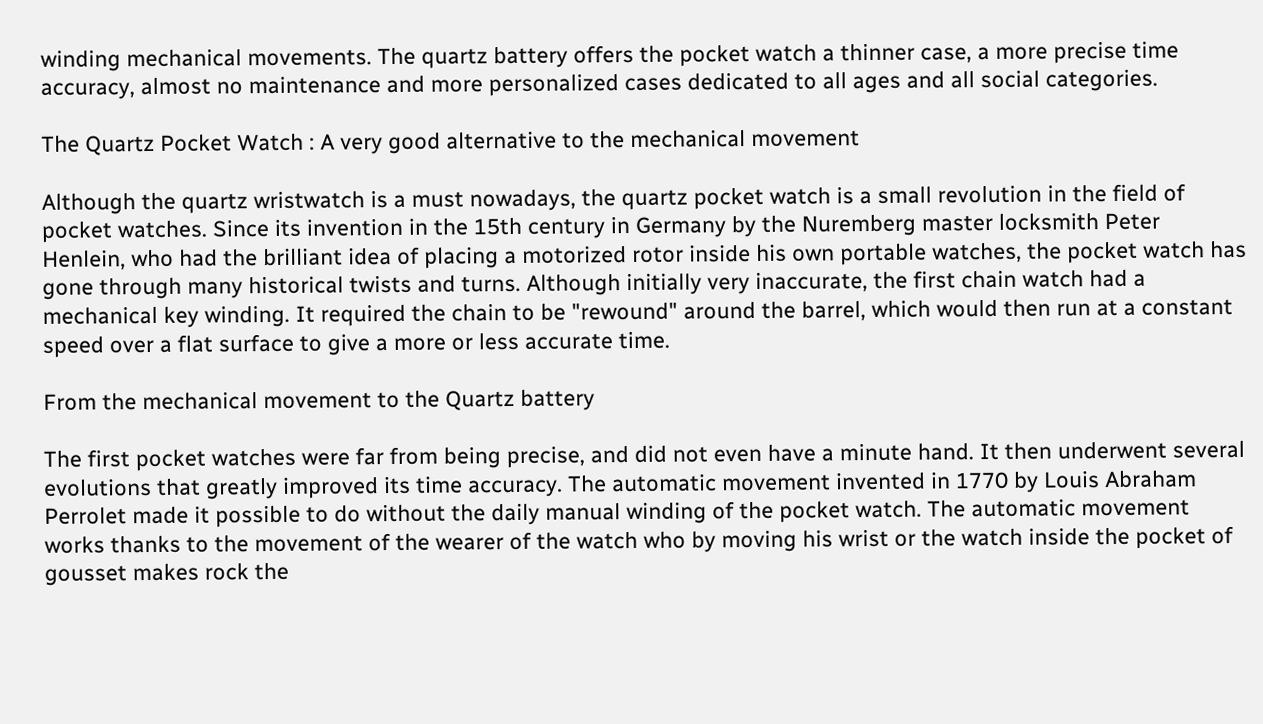winding mechanical movements. The quartz battery offers the pocket watch a thinner case, a more precise time accuracy, almost no maintenance and more personalized cases dedicated to all ages and all social categories.

The Quartz Pocket Watch : A very good alternative to the mechanical movement

Although the quartz wristwatch is a must nowadays, the quartz pocket watch is a small revolution in the field of pocket watches. Since its invention in the 15th century in Germany by the Nuremberg master locksmith Peter Henlein, who had the brilliant idea of placing a motorized rotor inside his own portable watches, the pocket watch has gone through many historical twists and turns. Although initially very inaccurate, the first chain watch had a mechanical key winding. It required the chain to be "rewound" around the barrel, which would then run at a constant speed over a flat surface to give a more or less accurate time.

From the mechanical movement to the Quartz battery

The first pocket watches were far from being precise, and did not even have a minute hand. It then underwent several evolutions that greatly improved its time accuracy. The automatic movement invented in 1770 by Louis Abraham Perrolet made it possible to do without the daily manual winding of the pocket watch. The automatic movement works thanks to the movement of the wearer of the watch who by moving his wrist or the watch inside the pocket of gousset makes rock the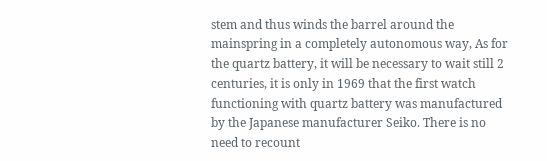stem and thus winds the barrel around the mainspring in a completely autonomous way, As for the quartz battery, it will be necessary to wait still 2 centuries, it is only in 1969 that the first watch functioning with quartz battery was manufactured by the Japanese manufacturer Seiko. There is no need to recount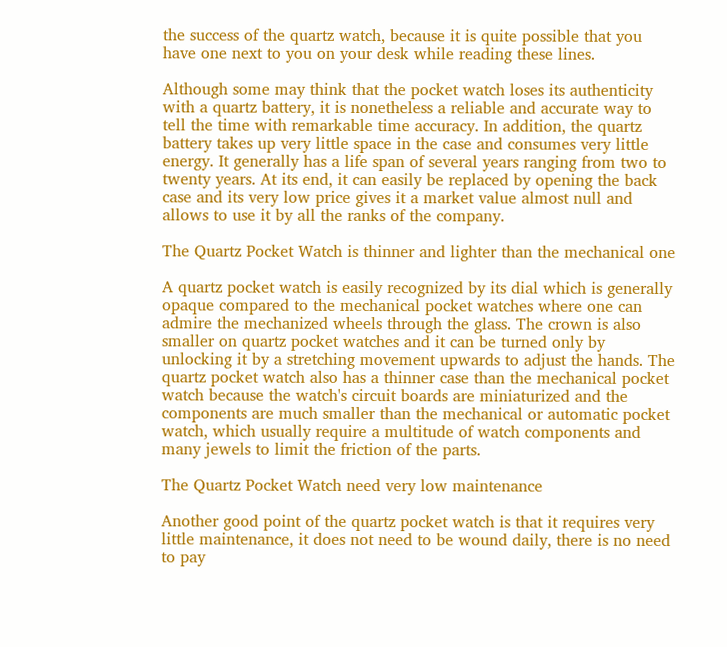the success of the quartz watch, because it is quite possible that you have one next to you on your desk while reading these lines.

Although some may think that the pocket watch loses its authenticity with a quartz battery, it is nonetheless a reliable and accurate way to tell the time with remarkable time accuracy. In addition, the quartz battery takes up very little space in the case and consumes very little energy. It generally has a life span of several years ranging from two to twenty years. At its end, it can easily be replaced by opening the back case and its very low price gives it a market value almost null and allows to use it by all the ranks of the company.

The Quartz Pocket Watch is thinner and lighter than the mechanical one

A quartz pocket watch is easily recognized by its dial which is generally opaque compared to the mechanical pocket watches where one can admire the mechanized wheels through the glass. The crown is also smaller on quartz pocket watches and it can be turned only by unlocking it by a stretching movement upwards to adjust the hands. The quartz pocket watch also has a thinner case than the mechanical pocket watch because the watch's circuit boards are miniaturized and the components are much smaller than the mechanical or automatic pocket watch, which usually require a multitude of watch components and many jewels to limit the friction of the parts.

The Quartz Pocket Watch need very low maintenance

Another good point of the quartz pocket watch is that it requires very little maintenance, it does not need to be wound daily, there is no need to pay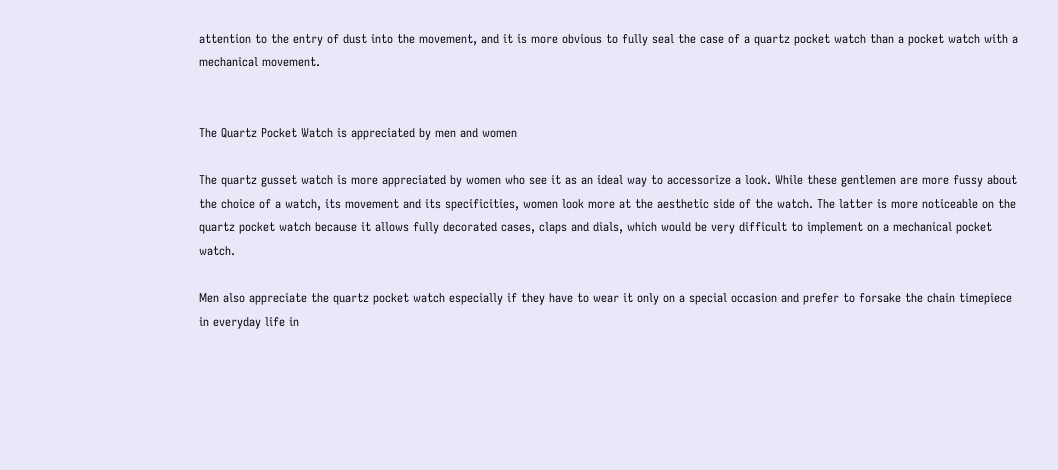attention to the entry of dust into the movement, and it is more obvious to fully seal the case of a quartz pocket watch than a pocket watch with a mechanical movement.


The Quartz Pocket Watch is appreciated by men and women

The quartz gusset watch is more appreciated by women who see it as an ideal way to accessorize a look. While these gentlemen are more fussy about the choice of a watch, its movement and its specificities, women look more at the aesthetic side of the watch. The latter is more noticeable on the quartz pocket watch because it allows fully decorated cases, claps and dials, which would be very difficult to implement on a mechanical pocket watch.

Men also appreciate the quartz pocket watch especially if they have to wear it only on a special occasion and prefer to forsake the chain timepiece in everyday life in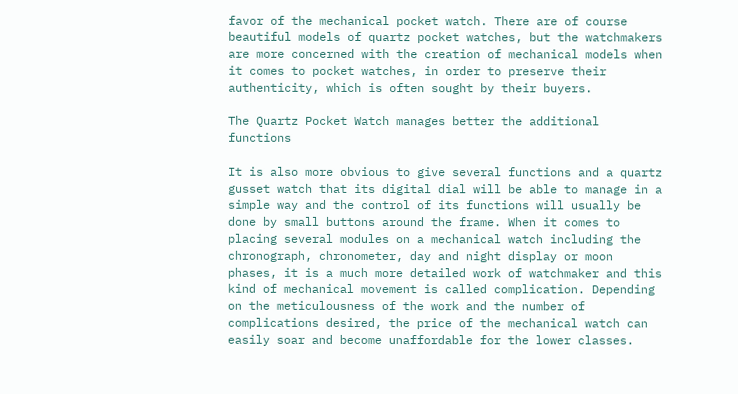favor of the mechanical pocket watch. There are of course beautiful models of quartz pocket watches, but the watchmakers are more concerned with the creation of mechanical models when it comes to pocket watches, in order to preserve their authenticity, which is often sought by their buyers.

The Quartz Pocket Watch manages better the additional functions

It is also more obvious to give several functions and a quartz gusset watch that its digital dial will be able to manage in a simple way and the control of its functions will usually be done by small buttons around the frame. When it comes to placing several modules on a mechanical watch including the chronograph, chronometer, day and night display or moon phases, it is a much more detailed work of watchmaker and this kind of mechanical movement is called complication. Depending on the meticulousness of the work and the number of complications desired, the price of the mechanical watch can easily soar and become unaffordable for the lower classes.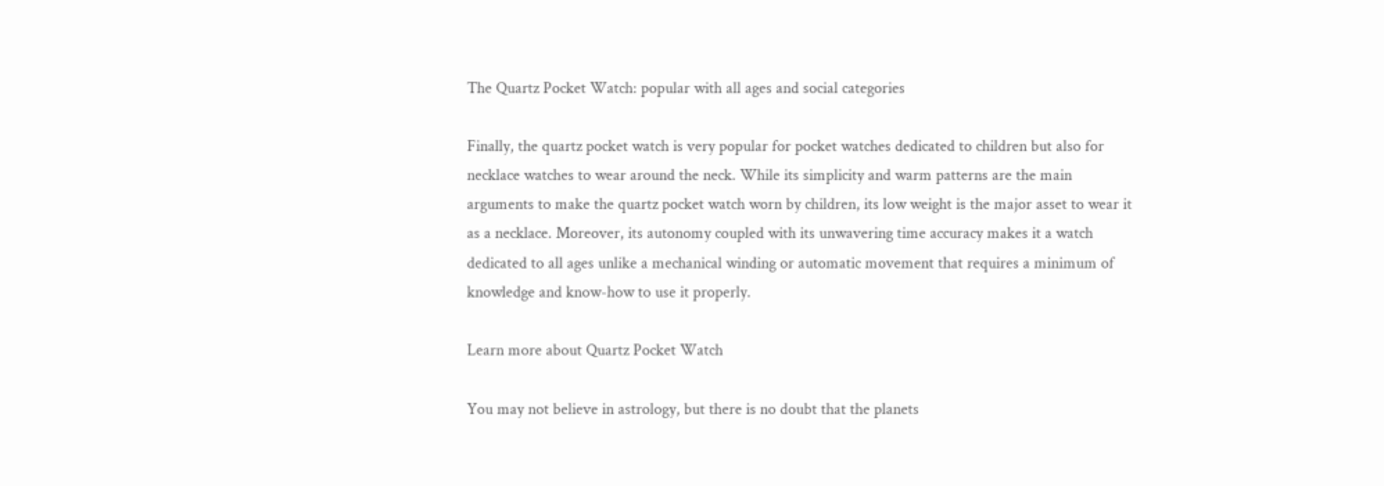The Quartz Pocket Watch: popular with all ages and social categories

Finally, the quartz pocket watch is very popular for pocket watches dedicated to children but also for necklace watches to wear around the neck. While its simplicity and warm patterns are the main arguments to make the quartz pocket watch worn by children, its low weight is the major asset to wear it as a necklace. Moreover, its autonomy coupled with its unwavering time accuracy makes it a watch dedicated to all ages unlike a mechanical winding or automatic movement that requires a minimum of knowledge and know-how to use it properly.

Learn more about Quartz Pocket Watch

You may not believe in astrology, but there is no doubt that the planets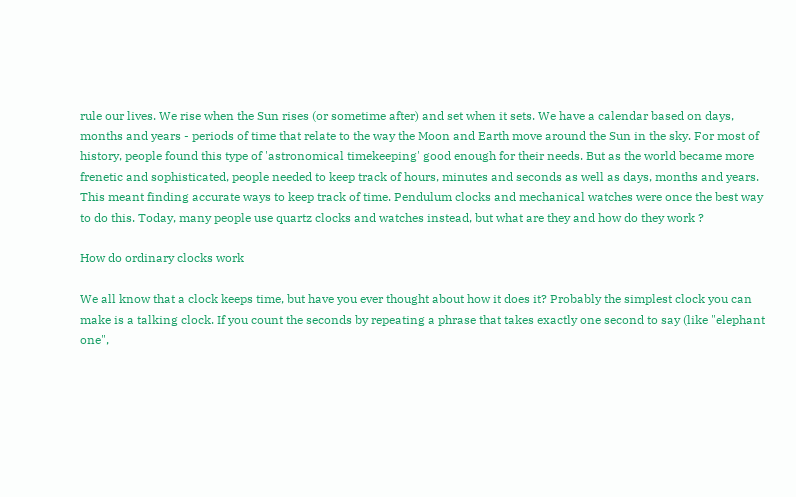rule our lives. We rise when the Sun rises (or sometime after) and set when it sets. We have a calendar based on days, months and years - periods of time that relate to the way the Moon and Earth move around the Sun in the sky. For most of history, people found this type of 'astronomical timekeeping' good enough for their needs. But as the world became more frenetic and sophisticated, people needed to keep track of hours, minutes and seconds as well as days, months and years. This meant finding accurate ways to keep track of time. Pendulum clocks and mechanical watches were once the best way to do this. Today, many people use quartz clocks and watches instead, but what are they and how do they work ?

How do ordinary clocks work

We all know that a clock keeps time, but have you ever thought about how it does it? Probably the simplest clock you can make is a talking clock. If you count the seconds by repeating a phrase that takes exactly one second to say (like "elephant one",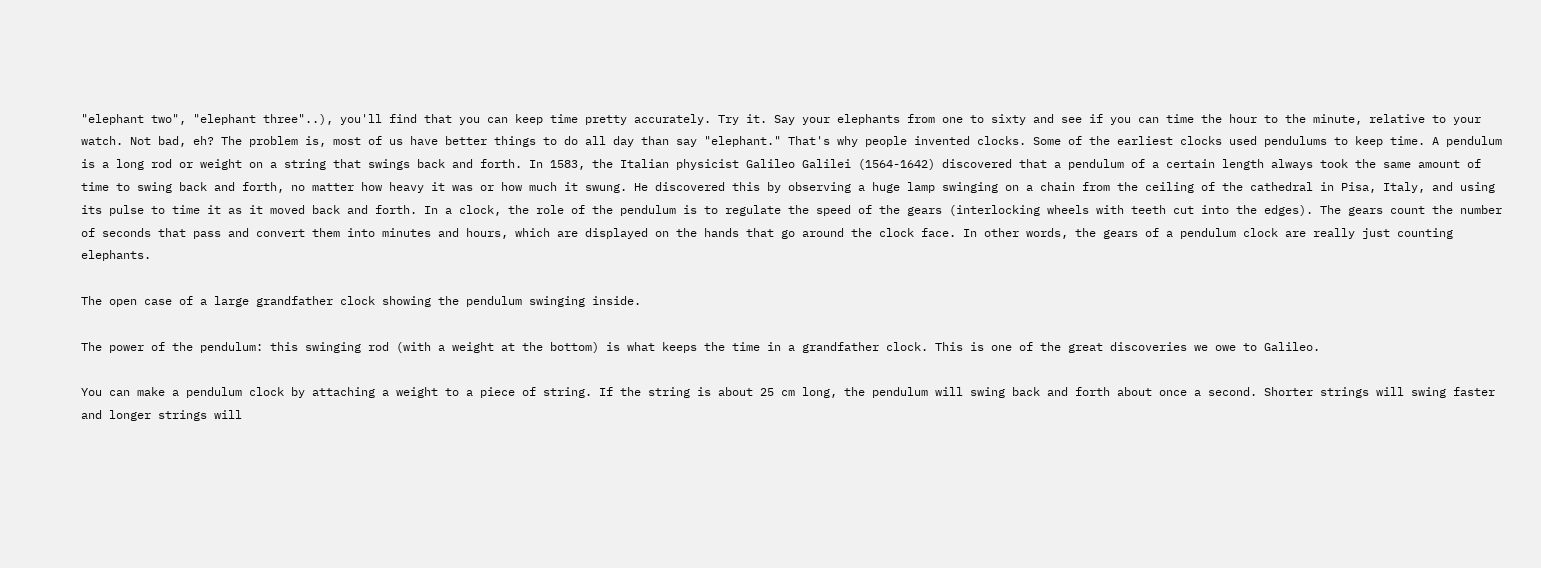"elephant two", "elephant three"..), you'll find that you can keep time pretty accurately. Try it. Say your elephants from one to sixty and see if you can time the hour to the minute, relative to your watch. Not bad, eh? The problem is, most of us have better things to do all day than say "elephant." That's why people invented clocks. Some of the earliest clocks used pendulums to keep time. A pendulum is a long rod or weight on a string that swings back and forth. In 1583, the Italian physicist Galileo Galilei (1564-1642) discovered that a pendulum of a certain length always took the same amount of time to swing back and forth, no matter how heavy it was or how much it swung. He discovered this by observing a huge lamp swinging on a chain from the ceiling of the cathedral in Pisa, Italy, and using its pulse to time it as it moved back and forth. In a clock, the role of the pendulum is to regulate the speed of the gears (interlocking wheels with teeth cut into the edges). The gears count the number of seconds that pass and convert them into minutes and hours, which are displayed on the hands that go around the clock face. In other words, the gears of a pendulum clock are really just counting elephants.

The open case of a large grandfather clock showing the pendulum swinging inside.

The power of the pendulum: this swinging rod (with a weight at the bottom) is what keeps the time in a grandfather clock. This is one of the great discoveries we owe to Galileo.

You can make a pendulum clock by attaching a weight to a piece of string. If the string is about 25 cm long, the pendulum will swing back and forth about once a second. Shorter strings will swing faster and longer strings will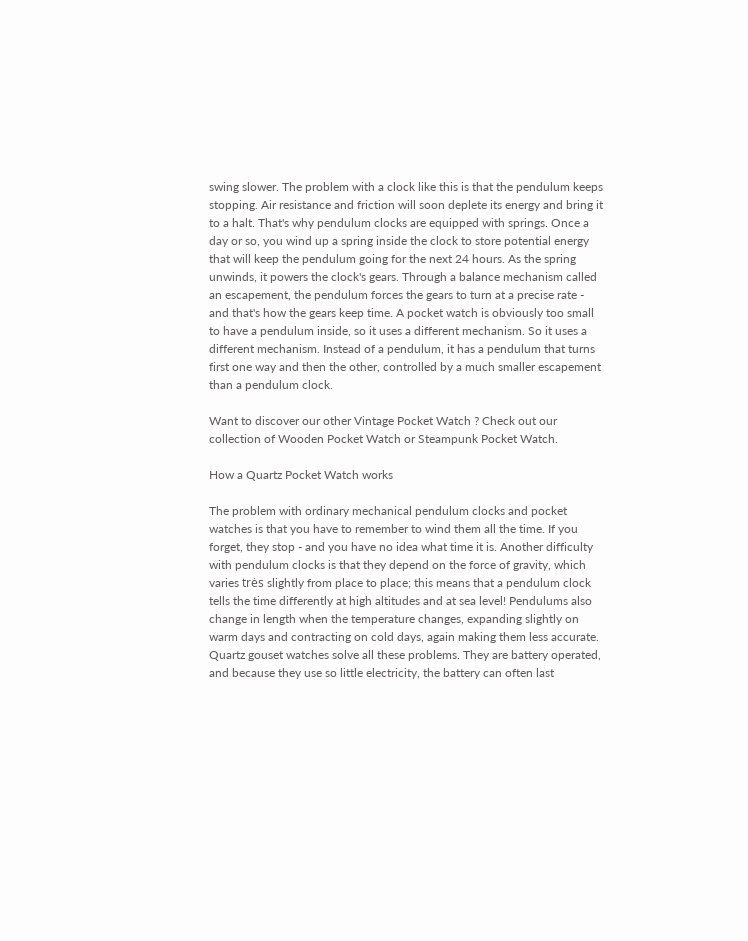swing slower. The problem with a clock like this is that the pendulum keeps stopping. Air resistance and friction will soon deplete its energy and bring it to a halt. That's why pendulum clocks are equipped with springs. Once a day or so, you wind up a spring inside the clock to store potential energy that will keep the pendulum going for the next 24 hours. As the spring unwinds, it powers the clock's gears. Through a balance mechanism called an escapement, the pendulum forces the gears to turn at a precise rate - and that's how the gears keep time. A pocket watch is obviously too small to have a pendulum inside, so it uses a different mechanism. So it uses a different mechanism. Instead of a pendulum, it has a pendulum that turns first one way and then the other, controlled by a much smaller escapement than a pendulum clock.

Want to discover our other Vintage Pocket Watch ? Check out our collection of Wooden Pocket Watch or Steampunk Pocket Watch.

How a Quartz Pocket Watch works

The problem with ordinary mechanical pendulum clocks and pocket watches is that you have to remember to wind them all the time. If you forget, they stop - and you have no idea what time it is. Another difficulty with pendulum clocks is that they depend on the force of gravity, which varies trės slightly from place to place; this means that a pendulum clock tells the time differently at high altitudes and at sea level! Pendulums also change in length when the temperature changes, expanding slightly on warm days and contracting on cold days, again making them less accurate. Quartz gouset watches solve all these problems. They are battery operated, and because they use so little electricity, the battery can often last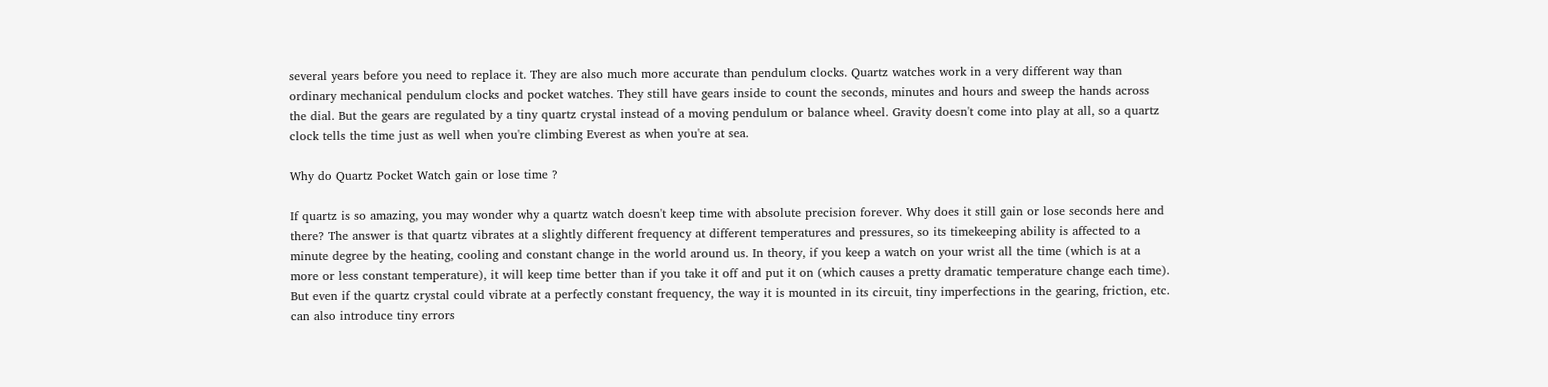several years before you need to replace it. They are also much more accurate than pendulum clocks. Quartz watches work in a very different way than ordinary mechanical pendulum clocks and pocket watches. They still have gears inside to count the seconds, minutes and hours and sweep the hands across the dial. But the gears are regulated by a tiny quartz crystal instead of a moving pendulum or balance wheel. Gravity doesn't come into play at all, so a quartz clock tells the time just as well when you're climbing Everest as when you're at sea.

Why do Quartz Pocket Watch gain or lose time ?

If quartz is so amazing, you may wonder why a quartz watch doesn't keep time with absolute precision forever. Why does it still gain or lose seconds here and there? The answer is that quartz vibrates at a slightly different frequency at different temperatures and pressures, so its timekeeping ability is affected to a minute degree by the heating, cooling and constant change in the world around us. In theory, if you keep a watch on your wrist all the time (which is at a more or less constant temperature), it will keep time better than if you take it off and put it on (which causes a pretty dramatic temperature change each time). But even if the quartz crystal could vibrate at a perfectly constant frequency, the way it is mounted in its circuit, tiny imperfections in the gearing, friction, etc. can also introduce tiny errors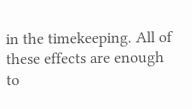in the timekeeping. All of these effects are enough to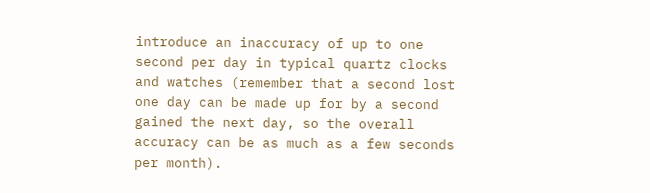introduce an inaccuracy of up to one second per day in typical quartz clocks and watches (remember that a second lost one day can be made up for by a second gained the next day, so the overall accuracy can be as much as a few seconds per month).